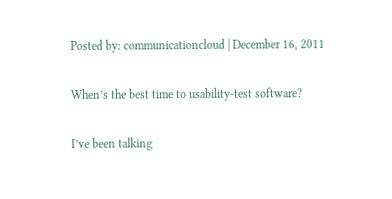Posted by: communicationcloud | December 16, 2011

When’s the best time to usability-test software?

I’ve been talking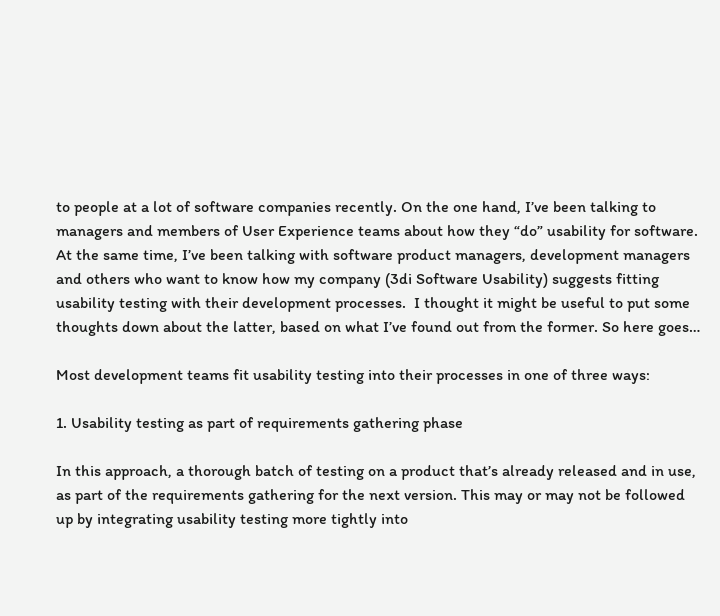to people at a lot of software companies recently. On the one hand, I’ve been talking to managers and members of User Experience teams about how they “do” usability for software. At the same time, I’ve been talking with software product managers, development managers and others who want to know how my company (3di Software Usability) suggests fitting usability testing with their development processes.  I thought it might be useful to put some thoughts down about the latter, based on what I’ve found out from the former. So here goes…

Most development teams fit usability testing into their processes in one of three ways:

1. Usability testing as part of requirements gathering phase

In this approach, a thorough batch of testing on a product that’s already released and in use, as part of the requirements gathering for the next version. This may or may not be followed up by integrating usability testing more tightly into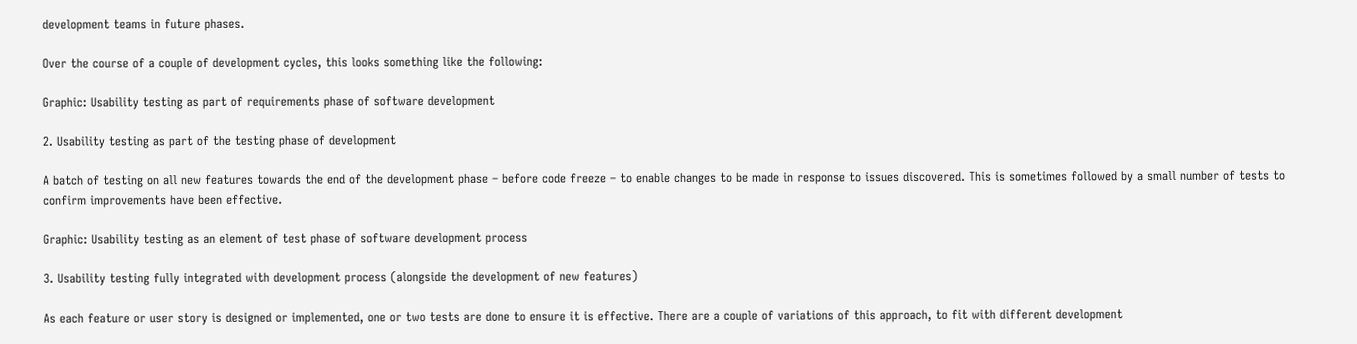development teams in future phases.

Over the course of a couple of development cycles, this looks something like the following:

Graphic: Usability testing as part of requirements phase of software development

2. Usability testing as part of the testing phase of development

A batch of testing on all new features towards the end of the development phase – before code freeze – to enable changes to be made in response to issues discovered. This is sometimes followed by a small number of tests to confirm improvements have been effective.

Graphic: Usability testing as an element of test phase of software development process

3. Usability testing fully integrated with development process (alongside the development of new features)

As each feature or user story is designed or implemented, one or two tests are done to ensure it is effective. There are a couple of variations of this approach, to fit with different development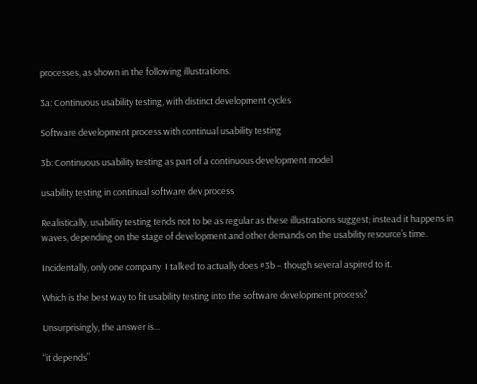processes, as shown in the following illustrations.

3a: Continuous usability testing, with distinct development cycles

Software development process with continual usability testing

3b: Continuous usability testing as part of a continuous development model

usability testing in continual software dev process

Realistically, usability testing tends not to be as regular as these illustrations suggest; instead it happens in waves, depending on the stage of development and other demands on the usability resource’s time.

Incidentally, only one company  I talked to actually does #3b – though several aspired to it.

Which is the best way to fit usability testing into the software development process?

Unsurprisingly, the answer is…

“it depends”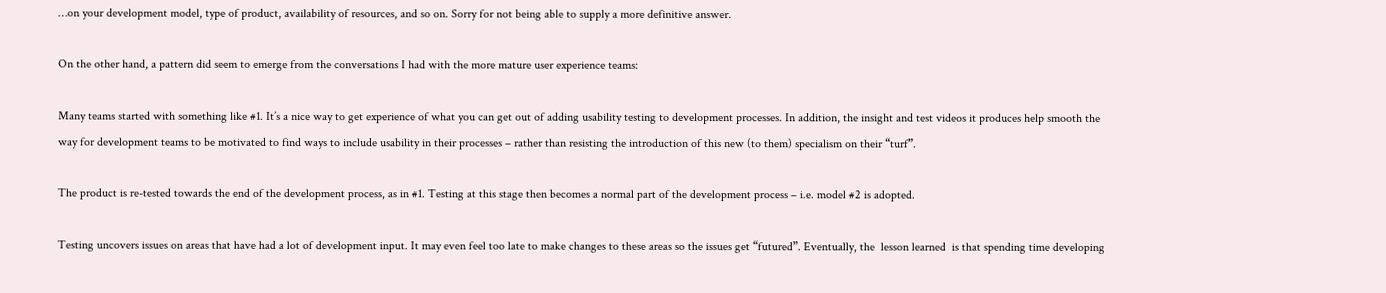…on your development model, type of product, availability of resources, and so on. Sorry for not being able to supply a more definitive answer.

On the other hand, a pattern did seem to emerge from the conversations I had with the more mature user experience teams:

Many teams started with something like #1. It’s a nice way to get experience of what you can get out of adding usability testing to development processes. In addition, the insight and test videos it produces help smooth the way for development teams to be motivated to find ways to include usability in their processes – rather than resisting the introduction of this new (to them) specialism on their “turf”.

The product is re-tested towards the end of the development process, as in #1. Testing at this stage then becomes a normal part of the development process – i.e. model #2 is adopted.

Testing uncovers issues on areas that have had a lot of development input. It may even feel too late to make changes to these areas so the issues get “futured”. Eventually, the  lesson learned  is that spending time developing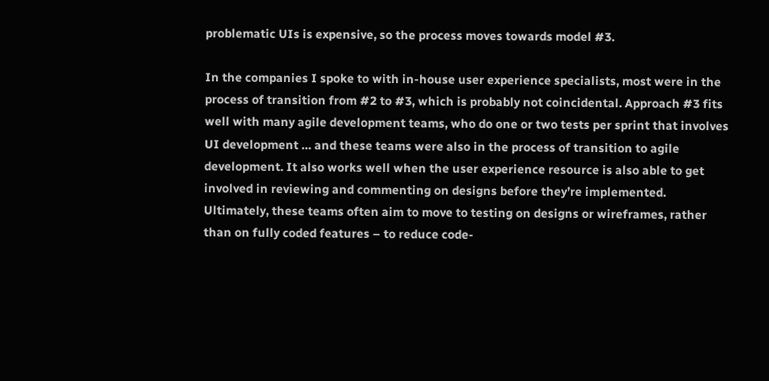problematic UIs is expensive, so the process moves towards model #3.

In the companies I spoke to with in-house user experience specialists, most were in the process of transition from #2 to #3, which is probably not coincidental. Approach #3 fits well with many agile development teams, who do one or two tests per sprint that involves UI development … and these teams were also in the process of transition to agile development. It also works well when the user experience resource is also able to get involved in reviewing and commenting on designs before they’re implemented. Ultimately, these teams often aim to move to testing on designs or wireframes, rather than on fully coded features – to reduce code-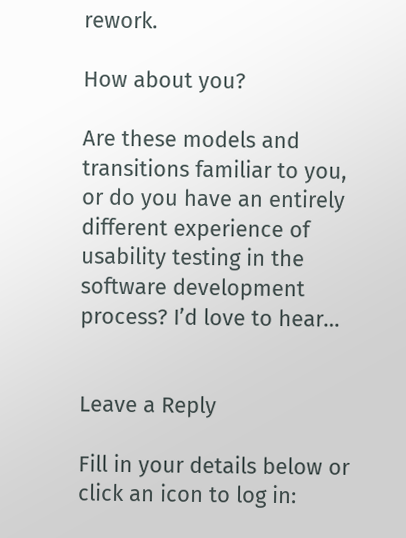rework.

How about you?

Are these models and transitions familiar to you, or do you have an entirely different experience of usability testing in the software development process? I’d love to hear…


Leave a Reply

Fill in your details below or click an icon to log in: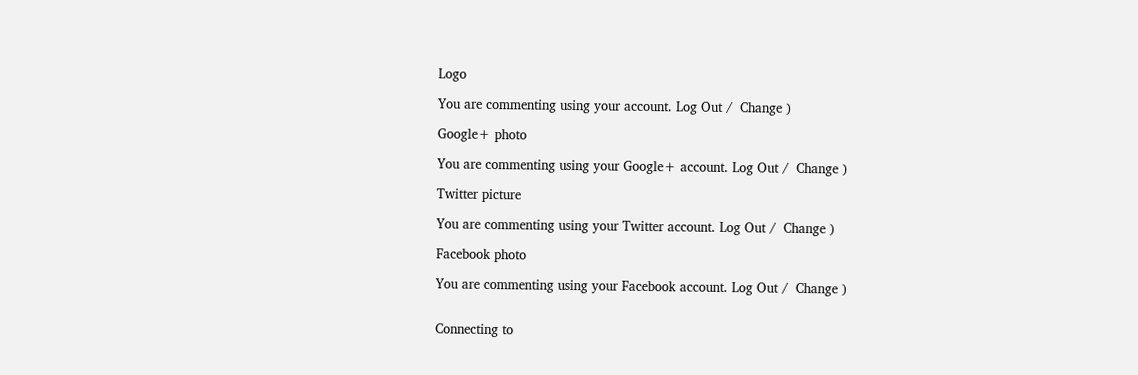Logo

You are commenting using your account. Log Out /  Change )

Google+ photo

You are commenting using your Google+ account. Log Out /  Change )

Twitter picture

You are commenting using your Twitter account. Log Out /  Change )

Facebook photo

You are commenting using your Facebook account. Log Out /  Change )


Connecting to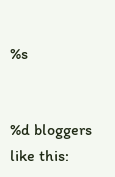%s


%d bloggers like this: